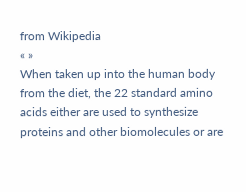from Wikipedia
« »
When taken up into the human body from the diet, the 22 standard amino acids either are used to synthesize proteins and other biomolecules or are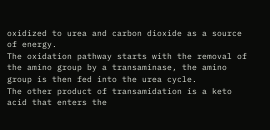oxidized to urea and carbon dioxide as a source of energy.
The oxidation pathway starts with the removal of the amino group by a transaminase, the amino group is then fed into the urea cycle.
The other product of transamidation is a keto acid that enters the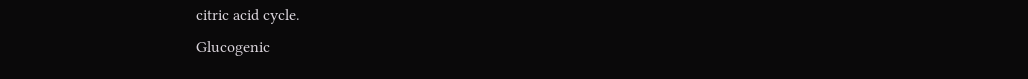citric acid cycle.
Glucogenic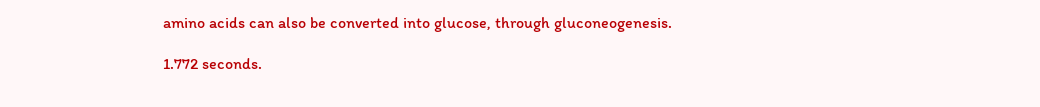amino acids can also be converted into glucose, through gluconeogenesis.

1.772 seconds.